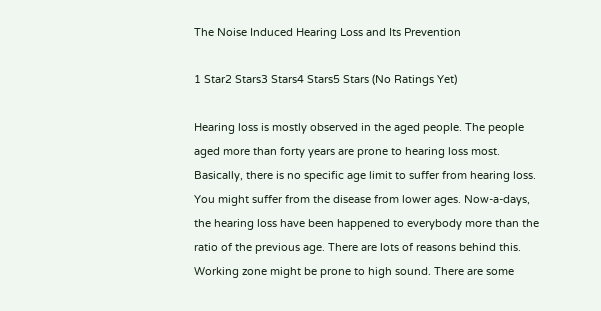The Noise Induced Hearing Loss and Its Prevention

1 Star2 Stars3 Stars4 Stars5 Stars (No Ratings Yet)

Hearing loss is mostly observed in the aged people. The people aged more than forty years are prone to hearing loss most. Basically, there is no specific age limit to suffer from hearing loss. You might suffer from the disease from lower ages. Now-a-days, the hearing loss have been happened to everybody more than the ratio of the previous age. There are lots of reasons behind this. Working zone might be prone to high sound. There are some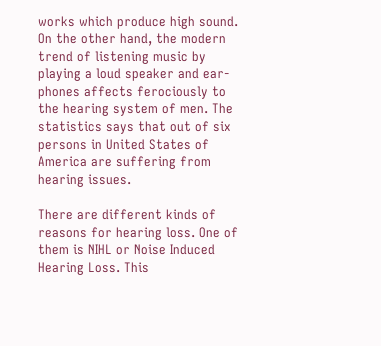works which produce high sound. On the other hand, the modern trend of listening music by playing a loud speaker and ear-phones affects ferociously to the hearing system of men. The statistics says that out of six persons in United States of America are suffering from hearing issues.

There are different kinds of reasons for hearing loss. One of them is NIHL or Noise Induced Hearing Loss. This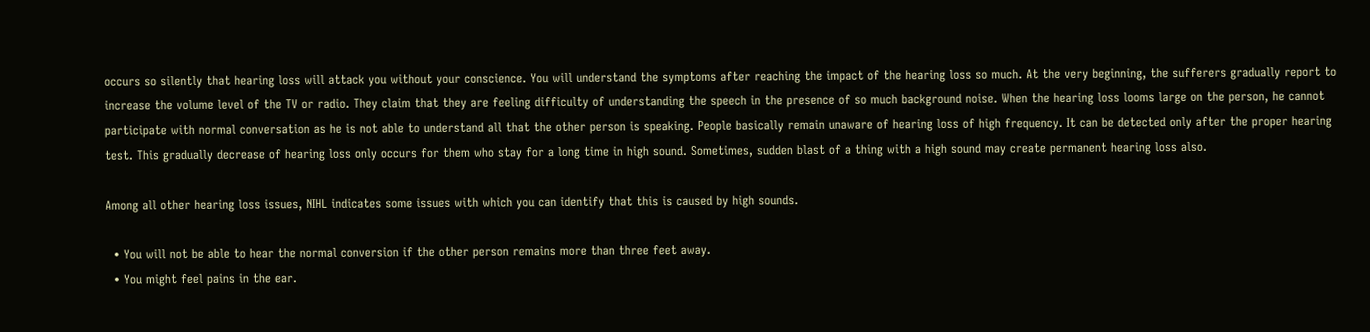occurs so silently that hearing loss will attack you without your conscience. You will understand the symptoms after reaching the impact of the hearing loss so much. At the very beginning, the sufferers gradually report to increase the volume level of the TV or radio. They claim that they are feeling difficulty of understanding the speech in the presence of so much background noise. When the hearing loss looms large on the person, he cannot participate with normal conversation as he is not able to understand all that the other person is speaking. People basically remain unaware of hearing loss of high frequency. It can be detected only after the proper hearing test. This gradually decrease of hearing loss only occurs for them who stay for a long time in high sound. Sometimes, sudden blast of a thing with a high sound may create permanent hearing loss also.

Among all other hearing loss issues, NIHL indicates some issues with which you can identify that this is caused by high sounds.

  • You will not be able to hear the normal conversion if the other person remains more than three feet away.
  • You might feel pains in the ear.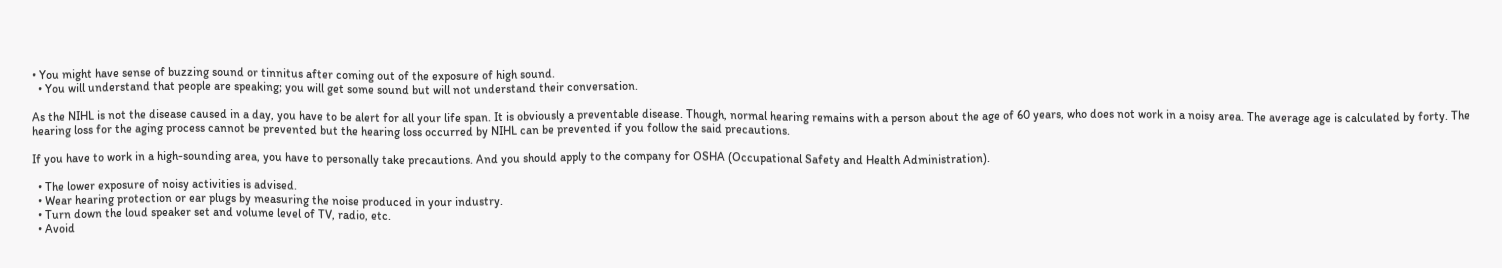• You might have sense of buzzing sound or tinnitus after coming out of the exposure of high sound.
  • You will understand that people are speaking; you will get some sound but will not understand their conversation.

As the NIHL is not the disease caused in a day, you have to be alert for all your life span. It is obviously a preventable disease. Though, normal hearing remains with a person about the age of 60 years, who does not work in a noisy area. The average age is calculated by forty. The hearing loss for the aging process cannot be prevented but the hearing loss occurred by NIHL can be prevented if you follow the said precautions.

If you have to work in a high-sounding area, you have to personally take precautions. And you should apply to the company for OSHA (Occupational Safety and Health Administration).

  • The lower exposure of noisy activities is advised.
  • Wear hearing protection or ear plugs by measuring the noise produced in your industry.
  • Turn down the loud speaker set and volume level of TV, radio, etc.
  • Avoid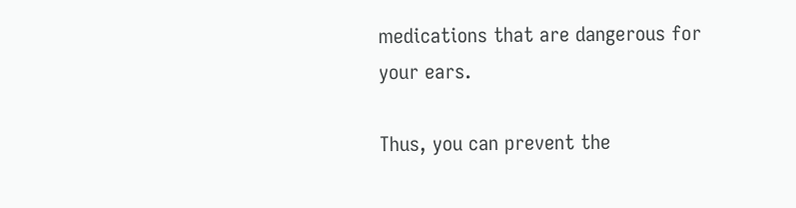medications that are dangerous for your ears.

Thus, you can prevent the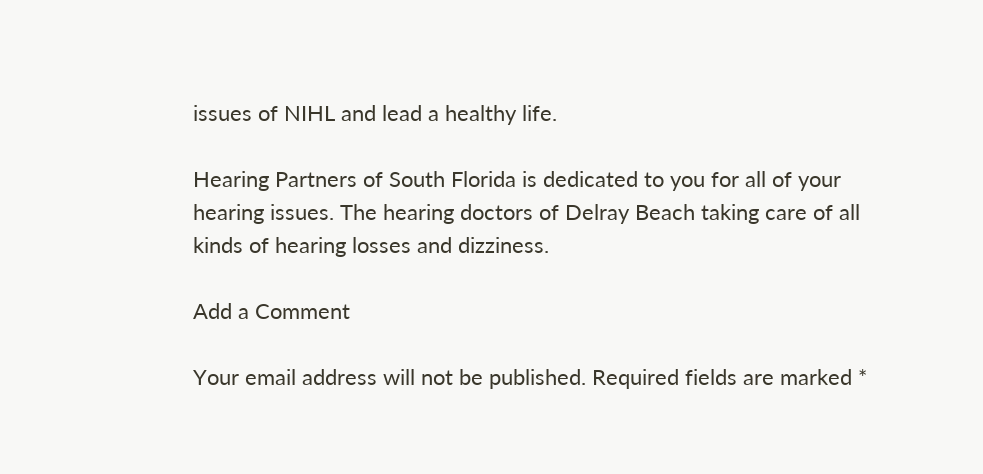issues of NIHL and lead a healthy life.

Hearing Partners of South Florida is dedicated to you for all of your hearing issues. The hearing doctors of Delray Beach taking care of all kinds of hearing losses and dizziness.

Add a Comment

Your email address will not be published. Required fields are marked *